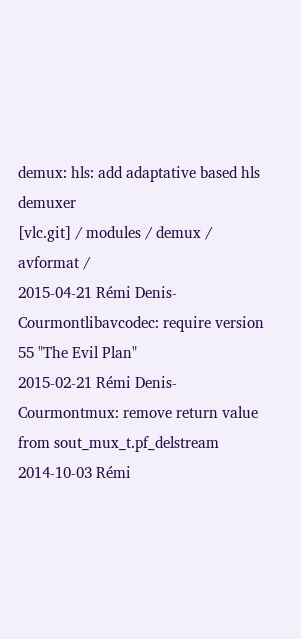demux: hls: add adaptative based hls demuxer
[vlc.git] / modules / demux / avformat /
2015-04-21 Rémi Denis-Courmontlibavcodec: require version 55 "The Evil Plan"
2015-02-21 Rémi Denis-Courmontmux: remove return value from sout_mux_t.pf_delstream
2014-10-03 Rémi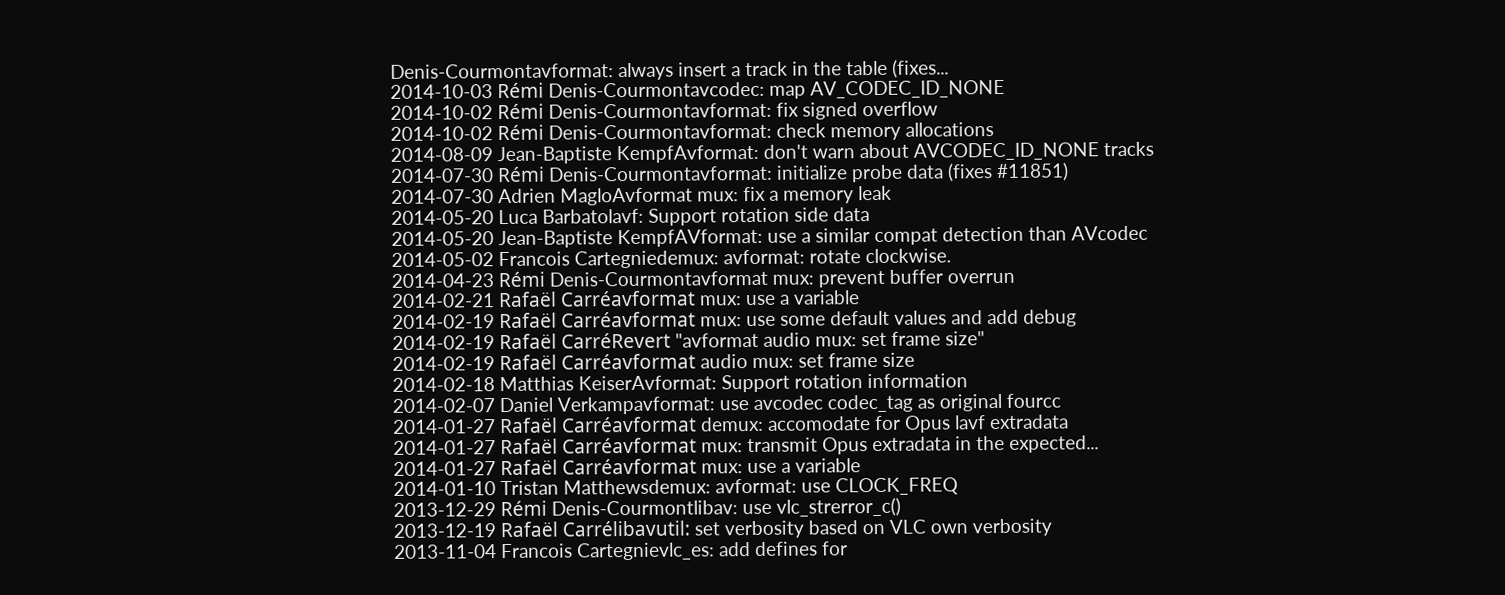Denis-Courmontavformat: always insert a track in the table (fixes...
2014-10-03 Rémi Denis-Courmontavcodec: map AV_CODEC_ID_NONE
2014-10-02 Rémi Denis-Courmontavformat: fix signed overflow
2014-10-02 Rémi Denis-Courmontavformat: check memory allocations
2014-08-09 Jean-Baptiste KempfAvformat: don't warn about AVCODEC_ID_NONE tracks
2014-07-30 Rémi Denis-Courmontavformat: initialize probe data (fixes #11851)
2014-07-30 Adrien MagloAvformat mux: fix a memory leak
2014-05-20 Luca Barbatolavf: Support rotation side data
2014-05-20 Jean-Baptiste KempfAVformat: use a similar compat detection than AVcodec
2014-05-02 Francois Cartegniedemux: avformat: rotate clockwise.
2014-04-23 Rémi Denis-Courmontavformat mux: prevent buffer overrun
2014-02-21 Rafaël Carréavformat mux: use a variable
2014-02-19 Rafaël Carréavformat mux: use some default values and add debug
2014-02-19 Rafaël CarréRevert "avformat audio mux: set frame size"
2014-02-19 Rafaël Carréavformat audio mux: set frame size
2014-02-18 Matthias KeiserAvformat: Support rotation information
2014-02-07 Daniel Verkampavformat: use avcodec codec_tag as original fourcc
2014-01-27 Rafaël Carréavformat demux: accomodate for Opus lavf extradata
2014-01-27 Rafaël Carréavformat mux: transmit Opus extradata in the expected...
2014-01-27 Rafaël Carréavformat mux: use a variable
2014-01-10 Tristan Matthewsdemux: avformat: use CLOCK_FREQ
2013-12-29 Rémi Denis-Courmontlibav: use vlc_strerror_c()
2013-12-19 Rafaël Carrélibavutil: set verbosity based on VLC own verbosity
2013-11-04 Francois Cartegnievlc_es: add defines for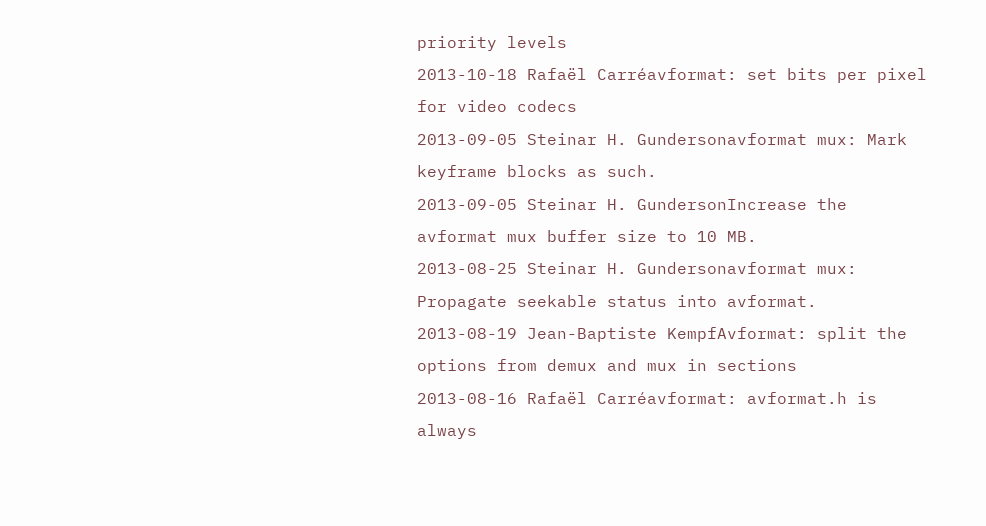priority levels
2013-10-18 Rafaël Carréavformat: set bits per pixel for video codecs
2013-09-05 Steinar H. Gundersonavformat mux: Mark keyframe blocks as such.
2013-09-05 Steinar H. GundersonIncrease the avformat mux buffer size to 10 MB.
2013-08-25 Steinar H. Gundersonavformat mux: Propagate seekable status into avformat.
2013-08-19 Jean-Baptiste KempfAvformat: split the options from demux and mux in sections
2013-08-16 Rafaël Carréavformat: avformat.h is always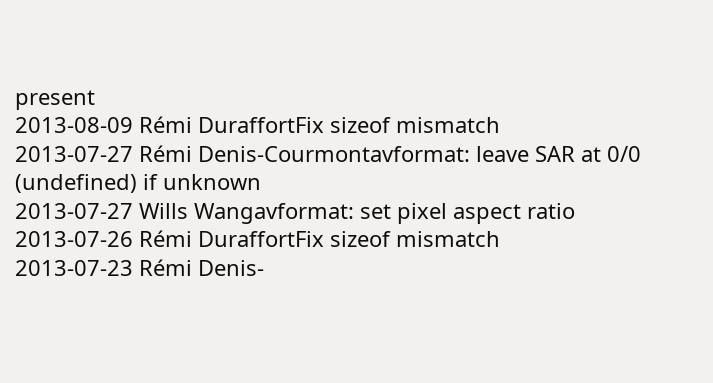present
2013-08-09 Rémi DuraffortFix sizeof mismatch
2013-07-27 Rémi Denis-Courmontavformat: leave SAR at 0/0 (undefined) if unknown
2013-07-27 Wills Wangavformat: set pixel aspect ratio
2013-07-26 Rémi DuraffortFix sizeof mismatch
2013-07-23 Rémi Denis-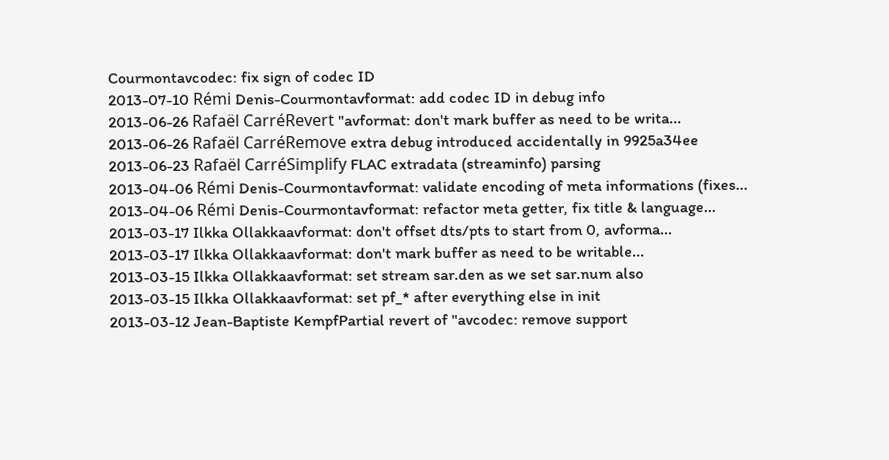Courmontavcodec: fix sign of codec ID
2013-07-10 Rémi Denis-Courmontavformat: add codec ID in debug info
2013-06-26 Rafaël CarréRevert "avformat: don't mark buffer as need to be writa...
2013-06-26 Rafaël CarréRemove extra debug introduced accidentally in 9925a34ee
2013-06-23 Rafaël CarréSimplify FLAC extradata (streaminfo) parsing
2013-04-06 Rémi Denis-Courmontavformat: validate encoding of meta informations (fixes...
2013-04-06 Rémi Denis-Courmontavformat: refactor meta getter, fix title & language...
2013-03-17 Ilkka Ollakkaavformat: don't offset dts/pts to start from 0, avforma...
2013-03-17 Ilkka Ollakkaavformat: don't mark buffer as need to be writable...
2013-03-15 Ilkka Ollakkaavformat: set stream sar.den as we set sar.num also
2013-03-15 Ilkka Ollakkaavformat: set pf_* after everything else in init
2013-03-12 Jean-Baptiste KempfPartial revert of "avcodec: remove support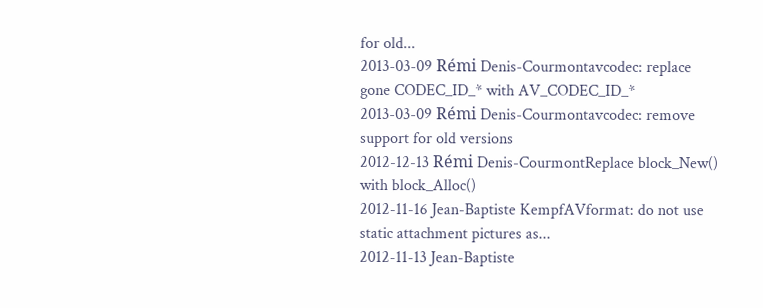for old...
2013-03-09 Rémi Denis-Courmontavcodec: replace gone CODEC_ID_* with AV_CODEC_ID_*
2013-03-09 Rémi Denis-Courmontavcodec: remove support for old versions
2012-12-13 Rémi Denis-CourmontReplace block_New() with block_Alloc()
2012-11-16 Jean-Baptiste KempfAVformat: do not use static attachment pictures as...
2012-11-13 Jean-Baptiste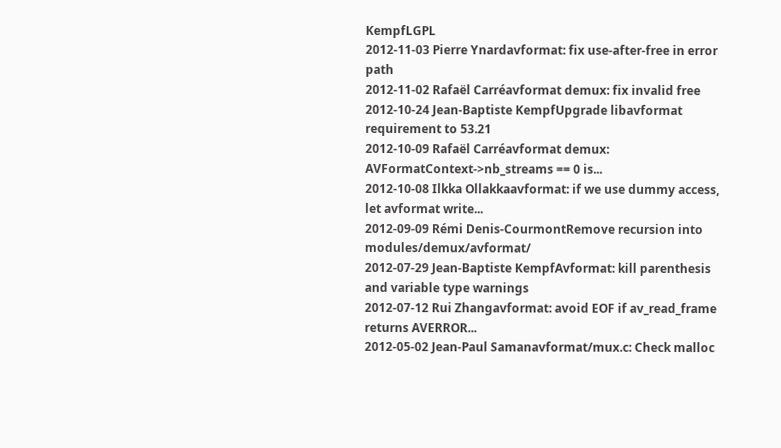KempfLGPL
2012-11-03 Pierre Ynardavformat: fix use-after-free in error path
2012-11-02 Rafaël Carréavformat demux: fix invalid free
2012-10-24 Jean-Baptiste KempfUpgrade libavformat requirement to 53.21
2012-10-09 Rafaël Carréavformat demux: AVFormatContext->nb_streams == 0 is...
2012-10-08 Ilkka Ollakkaavformat: if we use dummy access, let avformat write...
2012-09-09 Rémi Denis-CourmontRemove recursion into modules/demux/avformat/
2012-07-29 Jean-Baptiste KempfAvformat: kill parenthesis and variable type warnings
2012-07-12 Rui Zhangavformat: avoid EOF if av_read_frame returns AVERROR...
2012-05-02 Jean-Paul Samanavformat/mux.c: Check malloc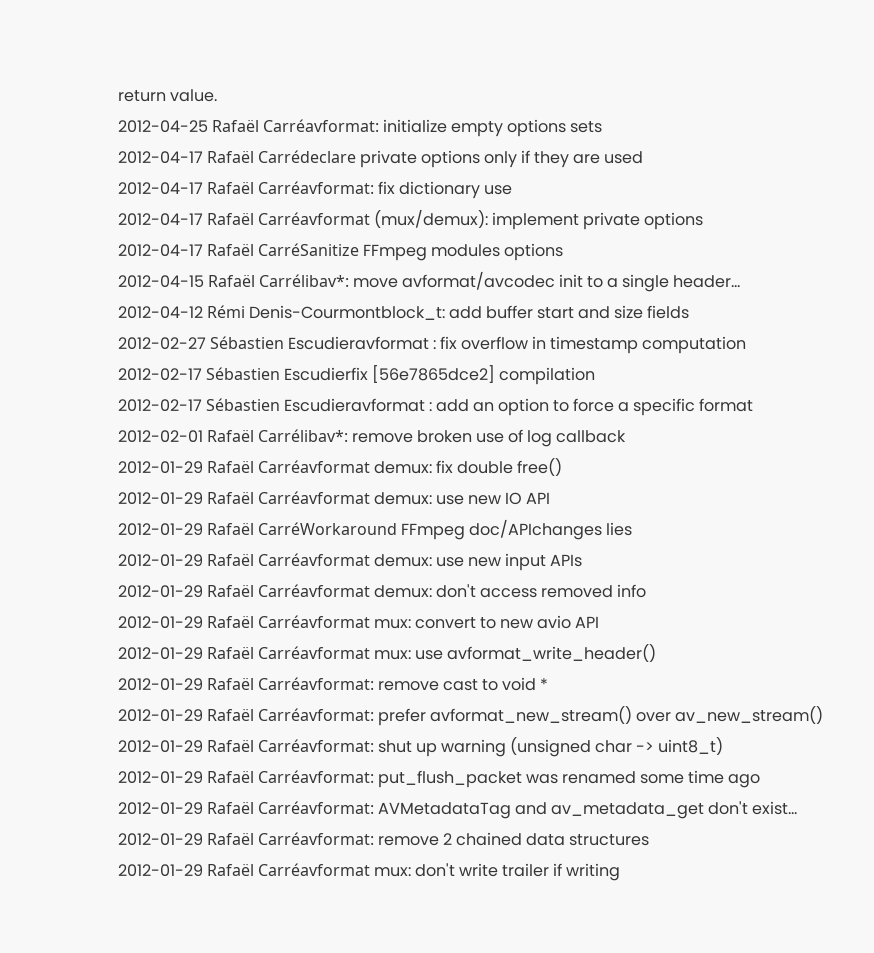return value.
2012-04-25 Rafaël Carréavformat: initialize empty options sets
2012-04-17 Rafaël Carrédeclare private options only if they are used
2012-04-17 Rafaël Carréavformat: fix dictionary use
2012-04-17 Rafaël Carréavformat (mux/demux): implement private options
2012-04-17 Rafaël CarréSanitize FFmpeg modules options
2012-04-15 Rafaël Carrélibav*: move avformat/avcodec init to a single header...
2012-04-12 Rémi Denis-Courmontblock_t: add buffer start and size fields
2012-02-27 Sébastien Escudieravformat : fix overflow in timestamp computation
2012-02-17 Sébastien Escudierfix [56e7865dce2] compilation
2012-02-17 Sébastien Escudieravformat : add an option to force a specific format
2012-02-01 Rafaël Carrélibav*: remove broken use of log callback
2012-01-29 Rafaël Carréavformat demux: fix double free()
2012-01-29 Rafaël Carréavformat demux: use new IO API
2012-01-29 Rafaël CarréWorkaround FFmpeg doc/APIchanges lies
2012-01-29 Rafaël Carréavformat demux: use new input APIs
2012-01-29 Rafaël Carréavformat demux: don't access removed info
2012-01-29 Rafaël Carréavformat mux: convert to new avio API
2012-01-29 Rafaël Carréavformat mux: use avformat_write_header()
2012-01-29 Rafaël Carréavformat: remove cast to void *
2012-01-29 Rafaël Carréavformat: prefer avformat_new_stream() over av_new_stream()
2012-01-29 Rafaël Carréavformat: shut up warning (unsigned char -> uint8_t)
2012-01-29 Rafaël Carréavformat: put_flush_packet was renamed some time ago
2012-01-29 Rafaël Carréavformat: AVMetadataTag and av_metadata_get don't exist...
2012-01-29 Rafaël Carréavformat: remove 2 chained data structures
2012-01-29 Rafaël Carréavformat mux: don't write trailer if writing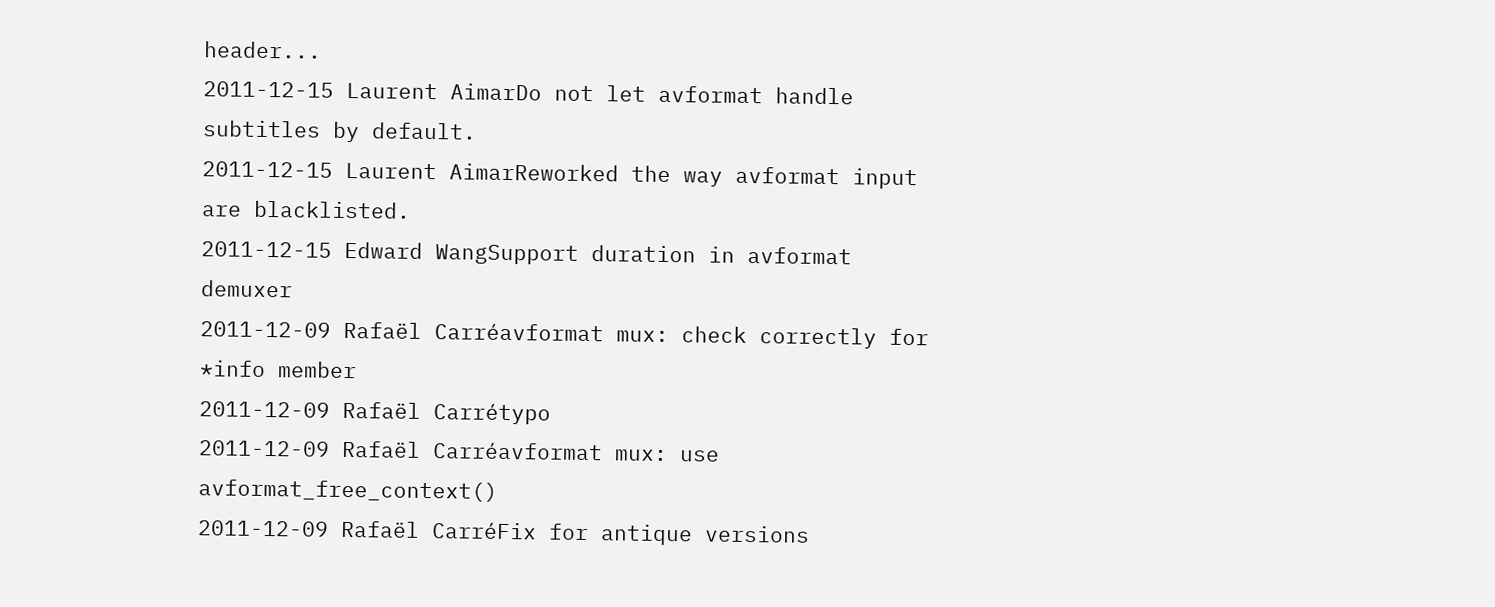header...
2011-12-15 Laurent AimarDo not let avformat handle subtitles by default.
2011-12-15 Laurent AimarReworked the way avformat input are blacklisted.
2011-12-15 Edward WangSupport duration in avformat demuxer
2011-12-09 Rafaël Carréavformat mux: check correctly for *info member
2011-12-09 Rafaël Carrétypo
2011-12-09 Rafaël Carréavformat mux: use avformat_free_context()
2011-12-09 Rafaël CarréFix for antique versions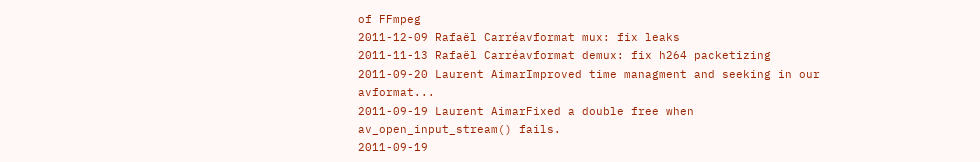of FFmpeg
2011-12-09 Rafaël Carréavformat mux: fix leaks
2011-11-13 Rafaël Carréavformat demux: fix h264 packetizing
2011-09-20 Laurent AimarImproved time managment and seeking in our avformat...
2011-09-19 Laurent AimarFixed a double free when av_open_input_stream() fails.
2011-09-19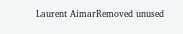Laurent AimarRemoved unused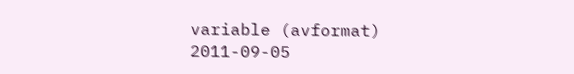variable (avformat)
2011-09-05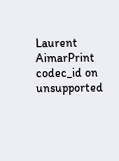Laurent AimarPrint codec_id on unsupported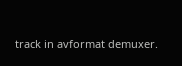track in avformat demuxer.